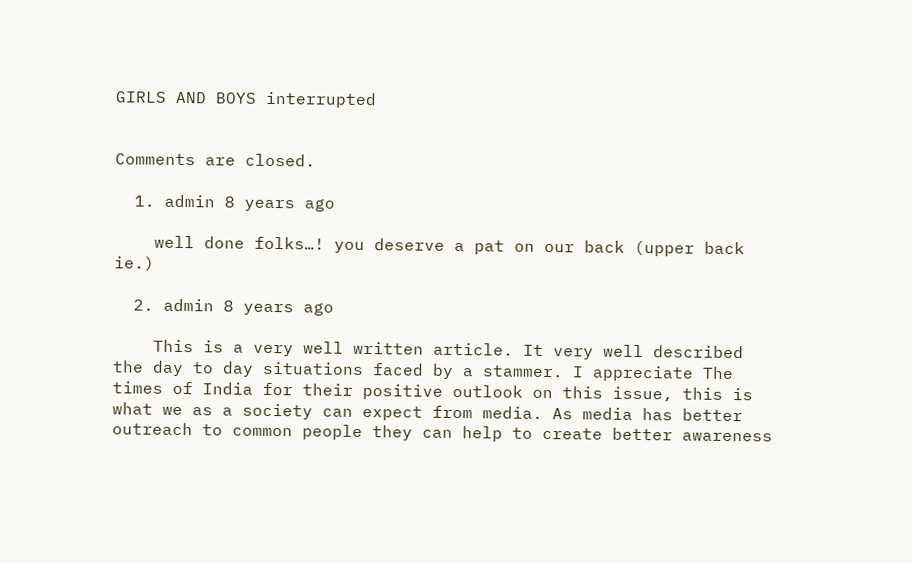GIRLS AND BOYS interrupted


Comments are closed.

  1. admin 8 years ago

    well done folks…! you deserve a pat on our back (upper back ie.)

  2. admin 8 years ago

    This is a very well written article. It very well described the day to day situations faced by a stammer. I appreciate The times of India for their positive outlook on this issue, this is what we as a society can expect from media. As media has better outreach to common people they can help to create better awareness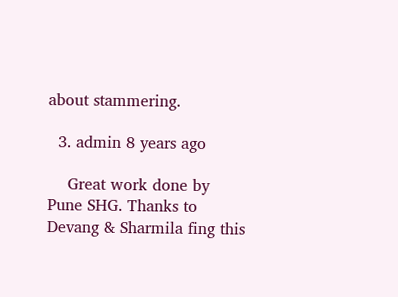about stammering.

  3. admin 8 years ago

    Great work done by Pune SHG. Thanks to Devang & Sharmila fing this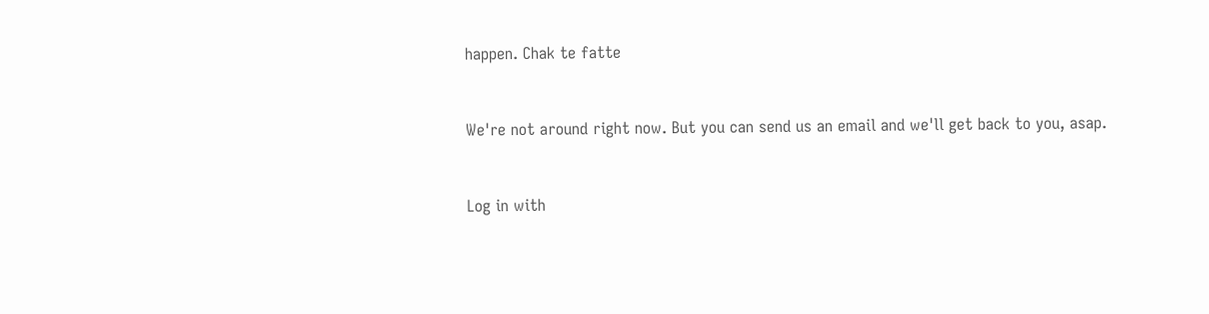happen. Chak te fatte


We're not around right now. But you can send us an email and we'll get back to you, asap.


Log in with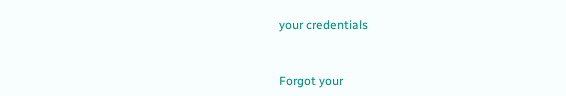your credentials


Forgot your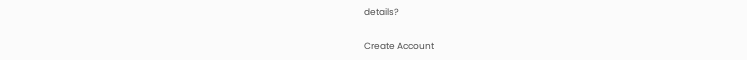details?

Create Account